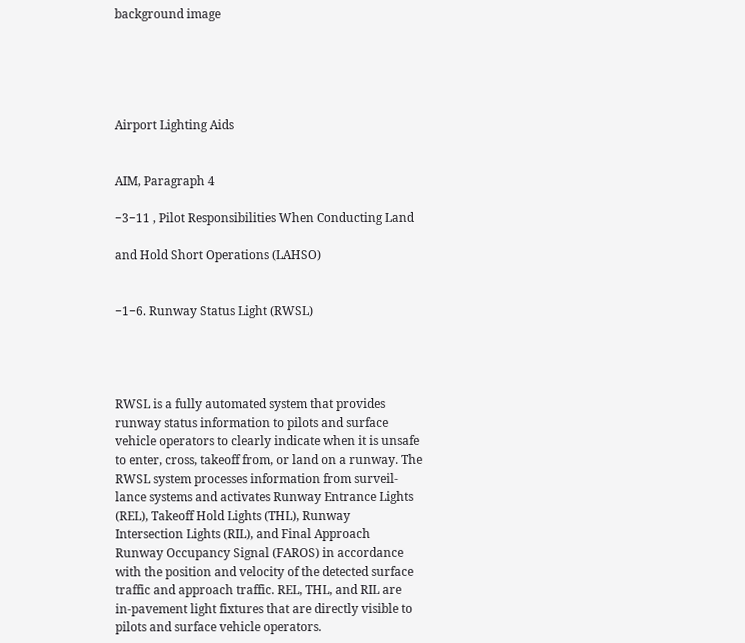background image





Airport Lighting Aids


AIM, Paragraph 4

−3−11 , Pilot Responsibilities When Conducting Land

and Hold Short Operations (LAHSO)


−1−6. Runway Status Light (RWSL)




RWSL is a fully automated system that provides
runway status information to pilots and surface
vehicle operators to clearly indicate when it is unsafe
to enter, cross, takeoff from, or land on a runway. The
RWSL system processes information from surveil-
lance systems and activates Runway Entrance Lights
(REL), Takeoff Hold Lights (THL), Runway
Intersection Lights (RIL), and Final Approach
Runway Occupancy Signal (FAROS) in accordance
with the position and velocity of the detected surface
traffic and approach traffic. REL, THL, and RIL are
in-pavement light fixtures that are directly visible to
pilots and surface vehicle operators.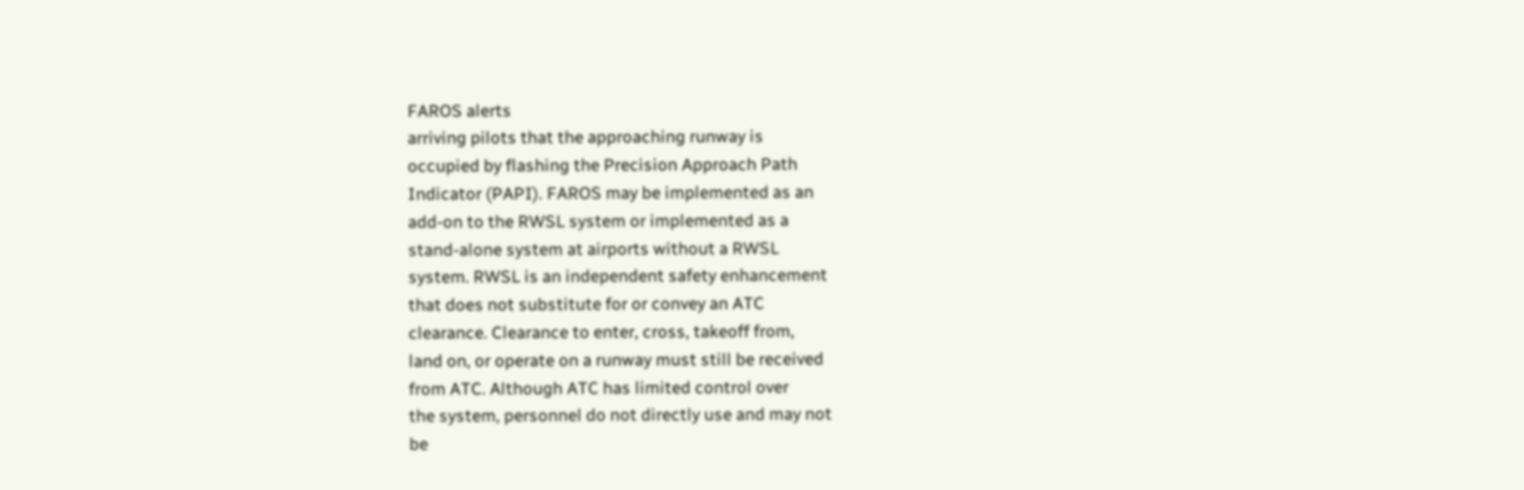FAROS alerts
arriving pilots that the approaching runway is
occupied by flashing the Precision Approach Path
Indicator (PAPI). FAROS may be implemented as an
add-on to the RWSL system or implemented as a
stand-alone system at airports without a RWSL
system. RWSL is an independent safety enhancement
that does not substitute for or convey an ATC
clearance. Clearance to enter, cross, takeoff from,
land on, or operate on a runway must still be received
from ATC. Although ATC has limited control over
the system, personnel do not directly use and may not
be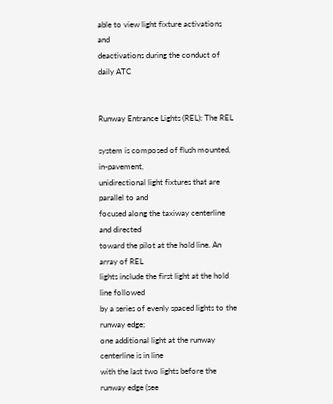able to view light fixture activations and
deactivations during the conduct of daily ATC


Runway Entrance Lights (REL): The REL

system is composed of flush mounted, in-pavement,
unidirectional light fixtures that are parallel to and
focused along the taxiway centerline and directed
toward the pilot at the hold line. An array of REL
lights include the first light at the hold line followed
by a series of evenly spaced lights to the runway edge;
one additional light at the runway centerline is in line
with the last two lights before the runway edge (see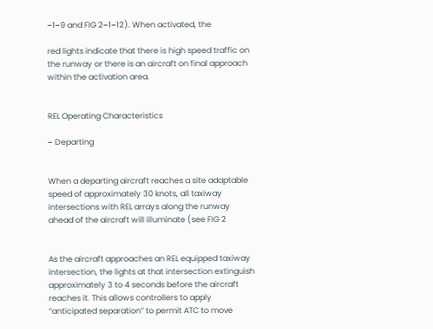−1−9 and FIG 2−1−12). When activated, the

red lights indicate that there is high speed traffic on
the runway or there is an aircraft on final approach
within the activation area.


REL Operating Characteristics

− Departing


When a departing aircraft reaches a site adaptable
speed of approximately 30 knots, all taxiway
intersections with REL arrays along the runway
ahead of the aircraft will illuminate (see FIG 2


As the aircraft approaches an REL equipped taxiway
intersection, the lights at that intersection extinguish
approximately 3 to 4 seconds before the aircraft
reaches it. This allows controllers to apply
“anticipated separation” to permit ATC to move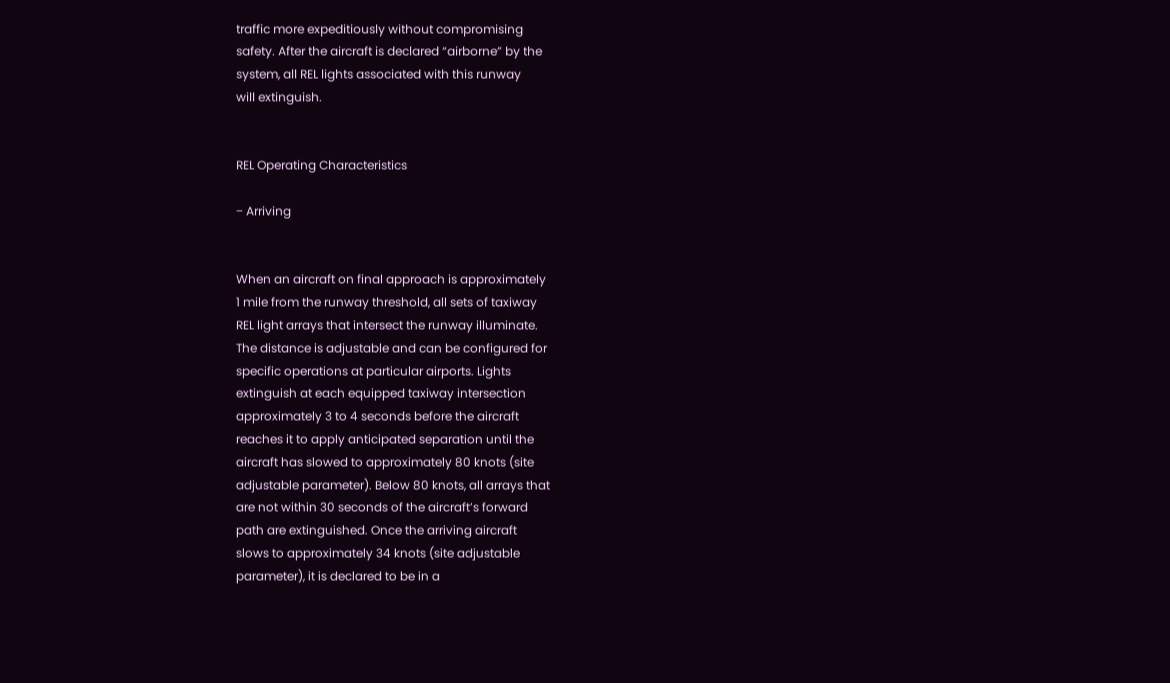traffic more expeditiously without compromising
safety. After the aircraft is declared “airborne” by the
system, all REL lights associated with this runway
will extinguish.


REL Operating Characteristics

− Arriving


When an aircraft on final approach is approximately
1 mile from the runway threshold, all sets of taxiway
REL light arrays that intersect the runway illuminate.
The distance is adjustable and can be configured for
specific operations at particular airports. Lights
extinguish at each equipped taxiway intersection
approximately 3 to 4 seconds before the aircraft
reaches it to apply anticipated separation until the
aircraft has slowed to approximately 80 knots (site
adjustable parameter). Below 80 knots, all arrays that
are not within 30 seconds of the aircraft’s forward
path are extinguished. Once the arriving aircraft
slows to approximately 34 knots (site adjustable
parameter), it is declared to be in a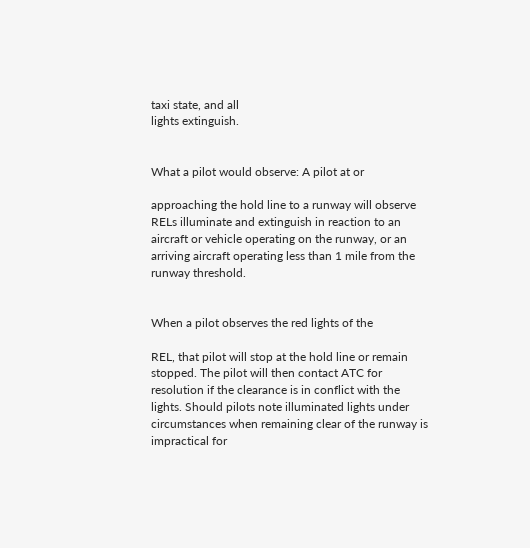taxi state, and all
lights extinguish.


What a pilot would observe: A pilot at or

approaching the hold line to a runway will observe
RELs illuminate and extinguish in reaction to an
aircraft or vehicle operating on the runway, or an
arriving aircraft operating less than 1 mile from the
runway threshold.


When a pilot observes the red lights of the

REL, that pilot will stop at the hold line or remain
stopped. The pilot will then contact ATC for
resolution if the clearance is in conflict with the
lights. Should pilots note illuminated lights under
circumstances when remaining clear of the runway is
impractical for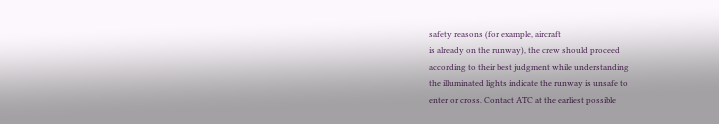safety reasons (for example, aircraft
is already on the runway), the crew should proceed
according to their best judgment while understanding
the illuminated lights indicate the runway is unsafe to
enter or cross. Contact ATC at the earliest possible